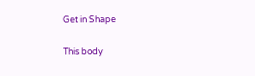Get in Shape

This body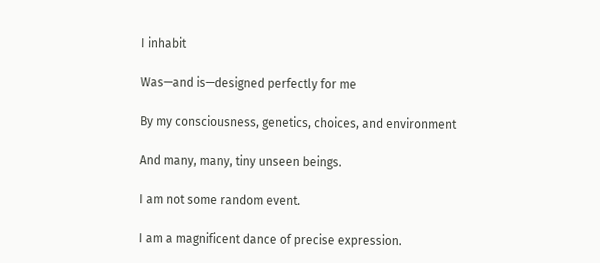I inhabit

Was—and is—designed perfectly for me

By my consciousness, genetics, choices, and environment

And many, many, tiny unseen beings.

I am not some random event.

I am a magnificent dance of precise expression.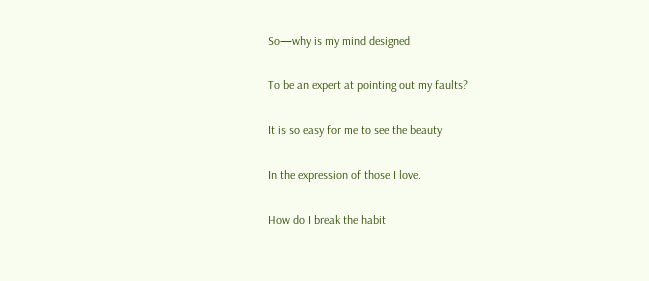So—why is my mind designed

To be an expert at pointing out my faults?

It is so easy for me to see the beauty

In the expression of those I love.

How do I break the habit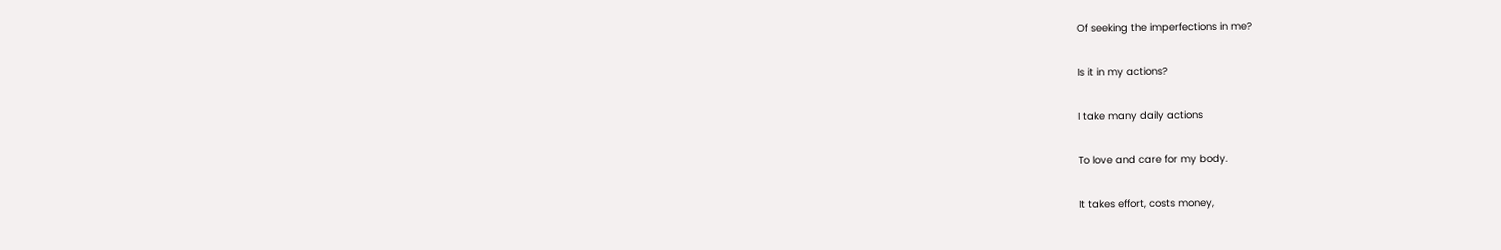Of seeking the imperfections in me?

Is it in my actions?

I take many daily actions

To love and care for my body.

It takes effort, costs money,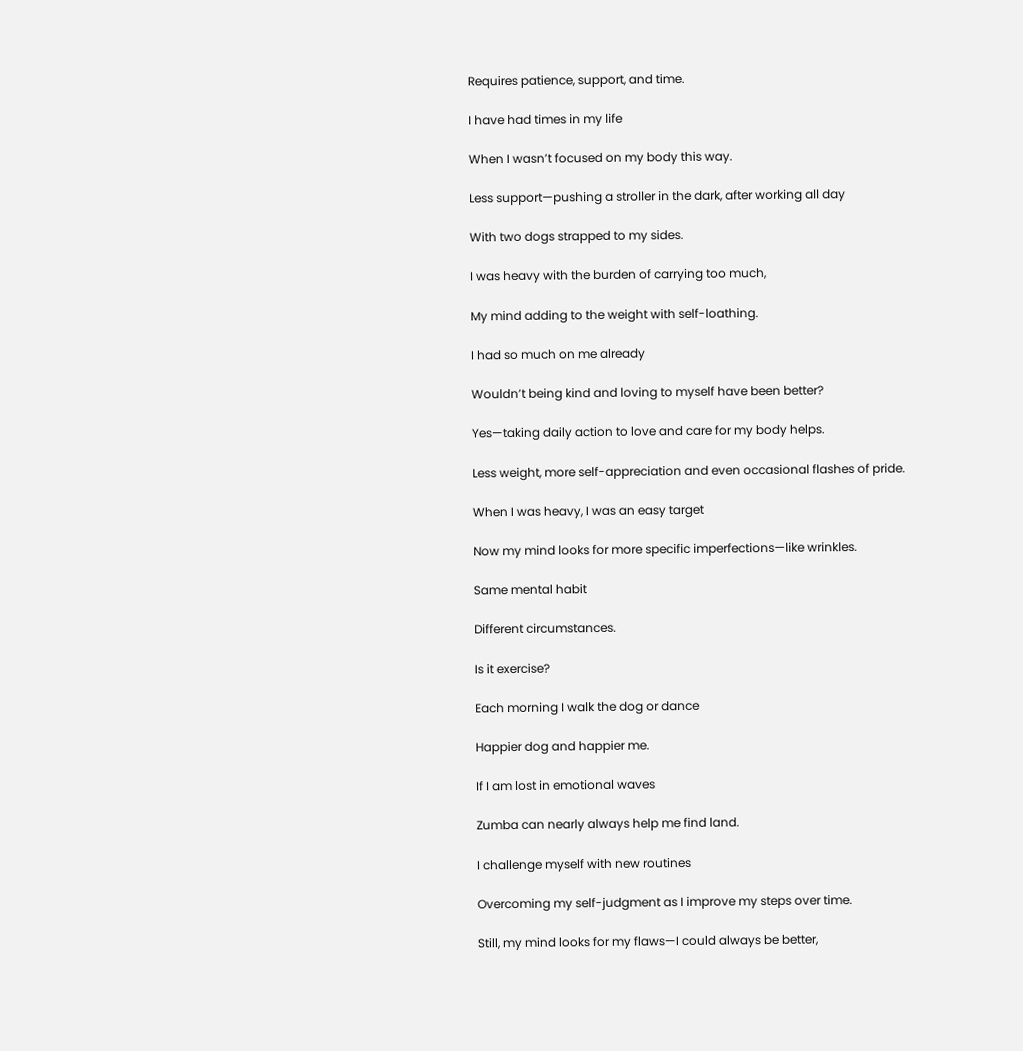Requires patience, support, and time.

I have had times in my life

When I wasn’t focused on my body this way.

Less support—pushing a stroller in the dark, after working all day

With two dogs strapped to my sides.

I was heavy with the burden of carrying too much,

My mind adding to the weight with self-loathing.

I had so much on me already

Wouldn’t being kind and loving to myself have been better?

Yes—taking daily action to love and care for my body helps.

Less weight, more self-appreciation and even occasional flashes of pride.

When I was heavy, I was an easy target

Now my mind looks for more specific imperfections—like wrinkles.

Same mental habit

Different circumstances.

Is it exercise?

Each morning I walk the dog or dance

Happier dog and happier me.

If I am lost in emotional waves

Zumba can nearly always help me find land.

I challenge myself with new routines

Overcoming my self-judgment as I improve my steps over time.

Still, my mind looks for my flaws—I could always be better,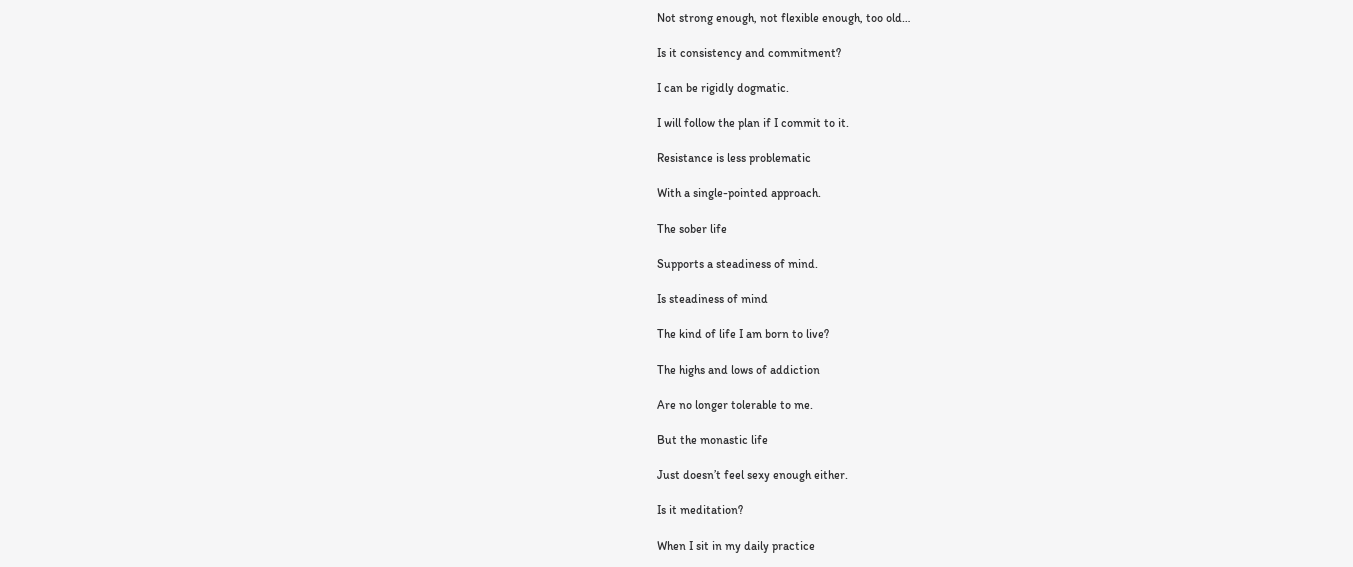Not strong enough, not flexible enough, too old…

Is it consistency and commitment?

I can be rigidly dogmatic.

I will follow the plan if I commit to it.

Resistance is less problematic

With a single-pointed approach.

The sober life

Supports a steadiness of mind.

Is steadiness of mind

The kind of life I am born to live?

The highs and lows of addiction

Are no longer tolerable to me.

But the monastic life

Just doesn’t feel sexy enough either.

Is it meditation?

When I sit in my daily practice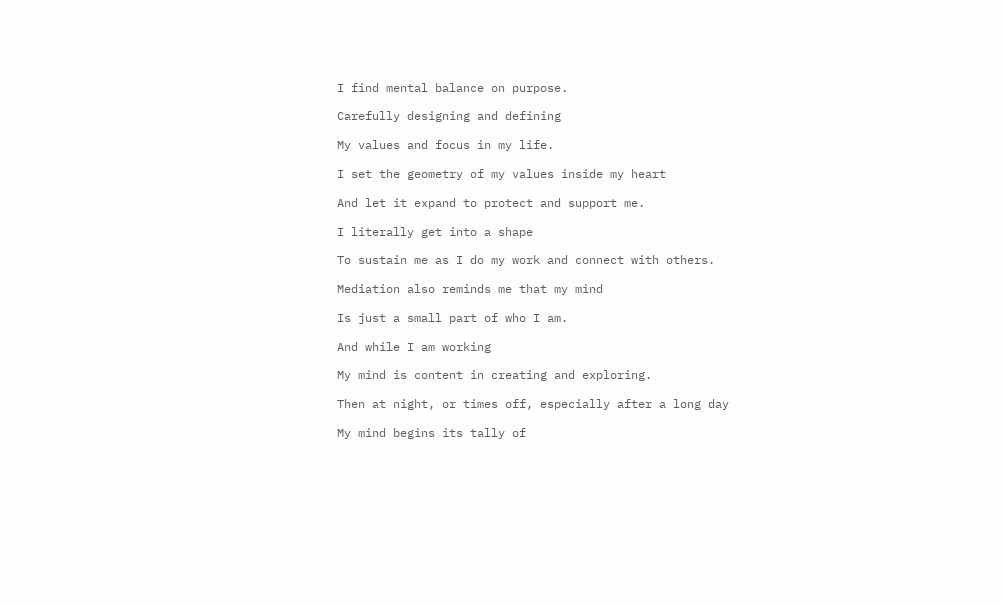I find mental balance on purpose.

Carefully designing and defining

My values and focus in my life.

I set the geometry of my values inside my heart

And let it expand to protect and support me.

I literally get into a shape

To sustain me as I do my work and connect with others.

Mediation also reminds me that my mind

Is just a small part of who I am.

And while I am working

My mind is content in creating and exploring.

Then at night, or times off, especially after a long day

My mind begins its tally of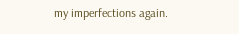my imperfections again.